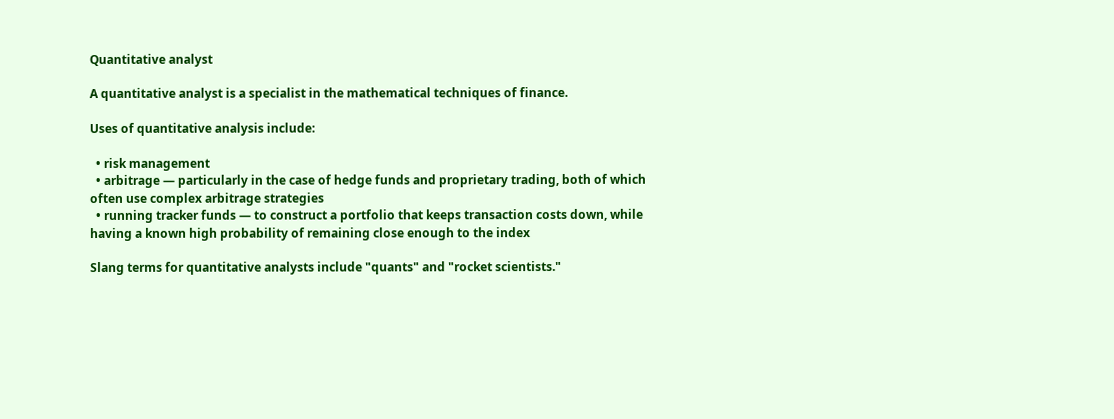Quantitative analyst

A quantitative analyst is a specialist in the mathematical techniques of finance.

Uses of quantitative analysis include:

  • risk management
  • arbitrage — particularly in the case of hedge funds and proprietary trading, both of which often use complex arbitrage strategies
  • running tracker funds — to construct a portfolio that keeps transaction costs down, while having a known high probability of remaining close enough to the index

Slang terms for quantitative analysts include "quants" and "rocket scientists."